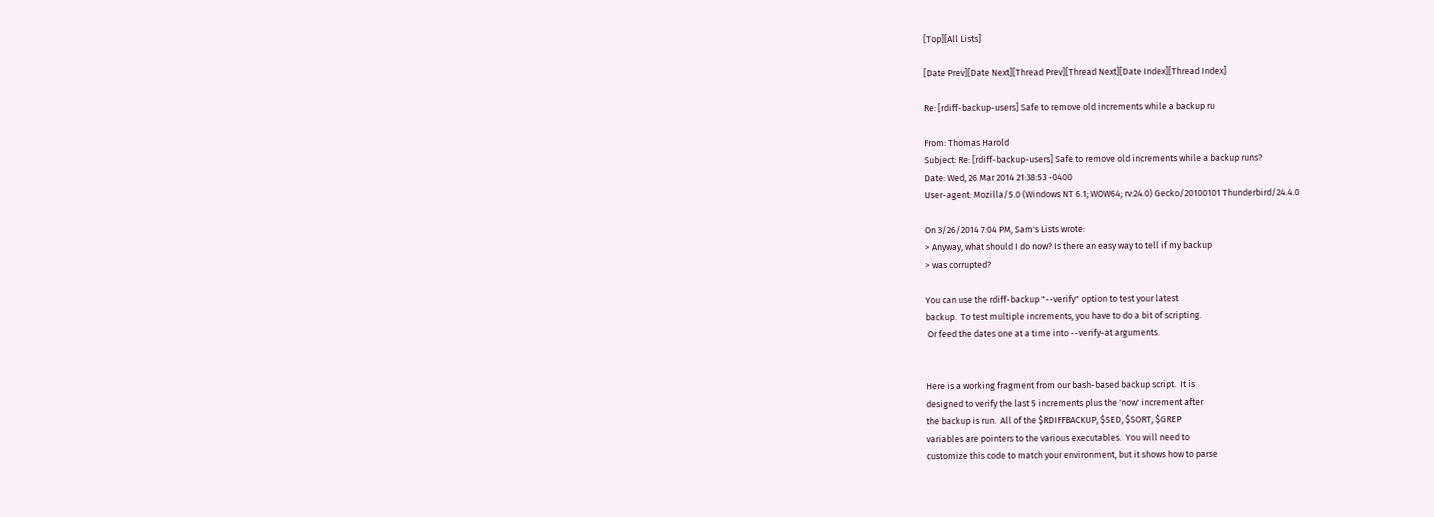[Top][All Lists]

[Date Prev][Date Next][Thread Prev][Thread Next][Date Index][Thread Index]

Re: [rdiff-backup-users] Safe to remove old increments while a backup ru

From: Thomas Harold
Subject: Re: [rdiff-backup-users] Safe to remove old increments while a backup runs?
Date: Wed, 26 Mar 2014 21:38:53 -0400
User-agent: Mozilla/5.0 (Windows NT 6.1; WOW64; rv:24.0) Gecko/20100101 Thunderbird/24.4.0

On 3/26/2014 7:04 PM, Sam's Lists wrote:
> Anyway, what should I do now? Is there an easy way to tell if my backup
> was corrupted?

You can use the rdiff-backup "--verify" option to test your latest
backup.  To test multiple increments, you have to do a bit of scripting.
 Or feed the dates one at a time into --verify-at arguments.


Here is a working fragment from our bash-based backup script.  It is
designed to verify the last 5 increments plus the 'now' increment after
the backup is run.  All of the $RDIFFBACKUP, $SED, $SORT, $GREP
variables are pointers to the various executables.  You will need to
customize this code to match your environment, but it shows how to parse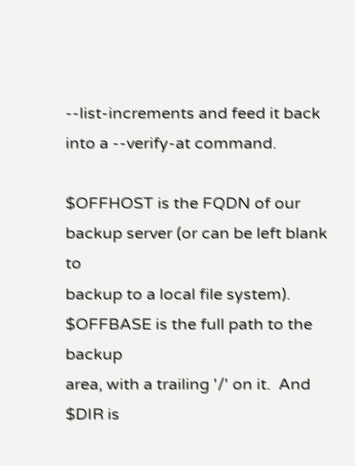--list-increments and feed it back into a --verify-at command.

$OFFHOST is the FQDN of our backup server (or can be left blank to
backup to a local file system).  $OFFBASE is the full path to the backup
area, with a trailing '/' on it.  And $DIR is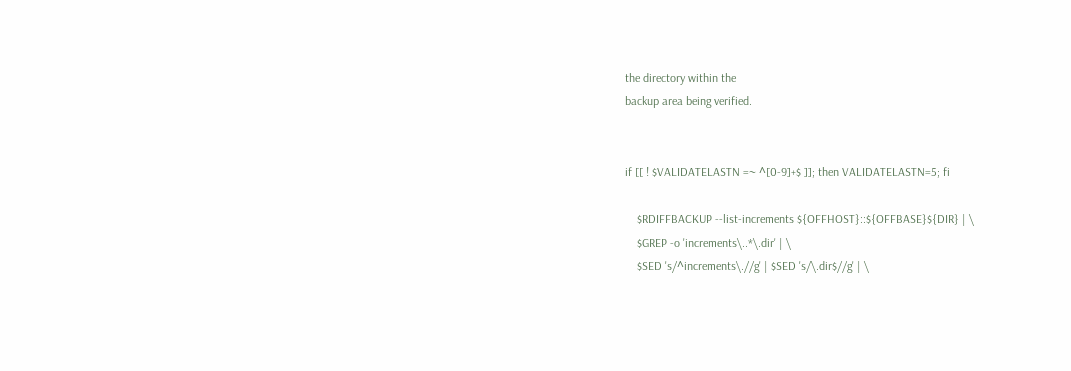the directory within the
backup area being verified.


if [[ ! $VALIDATELASTN =~ ^[0-9]+$ ]]; then VALIDATELASTN=5; fi

    $RDIFFBACKUP --list-increments ${OFFHOST}::${OFFBASE}${DIR} | \
    $GREP -o 'increments\..*\.dir' | \
    $SED 's/^increments\.//g' | $SED 's/\.dir$//g' | \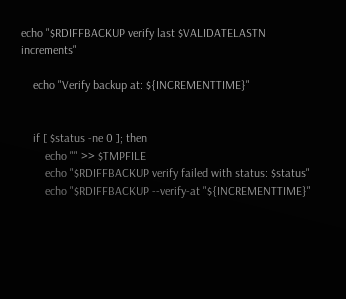echo "$RDIFFBACKUP verify last $VALIDATELASTN increments"

    echo "Verify backup at: ${INCREMENTTIME}"


    if [ $status -ne 0 ]; then
        echo "" >> $TMPFILE
        echo "$RDIFFBACKUP verify failed with status: $status"
        echo "$RDIFFBACKUP --verify-at "${INCREMENTTIME}"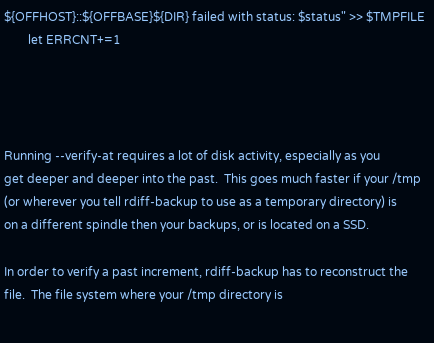${OFFHOST}::${OFFBASE}${DIR} failed with status: $status" >> $TMPFILE
        let ERRCNT+=1




Running --verify-at requires a lot of disk activity, especially as you
get deeper and deeper into the past.  This goes much faster if your /tmp
(or wherever you tell rdiff-backup to use as a temporary directory) is
on a different spindle then your backups, or is located on a SSD.

In order to verify a past increment, rdiff-backup has to reconstruct the
file.  The file system where your /tmp directory is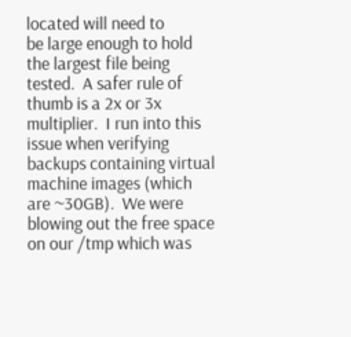located will need to
be large enough to hold the largest file being tested.  A safer rule of
thumb is a 2x or 3x multiplier.  I run into this issue when verifying
backups containing virtual machine images (which are ~30GB).  We were
blowing out the free space on our /tmp which was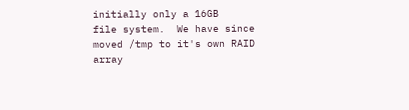initially only a 16GB
file system.  We have since moved /tmp to it's own RAID array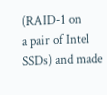(RAID-1 on
a pair of Intel SSDs) and made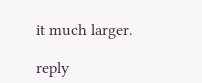it much larger.

reply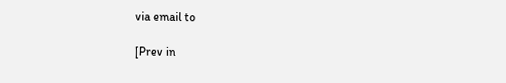via email to

[Prev in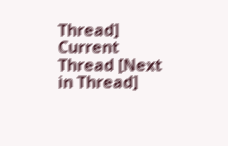Thread] Current Thread [Next in Thread]